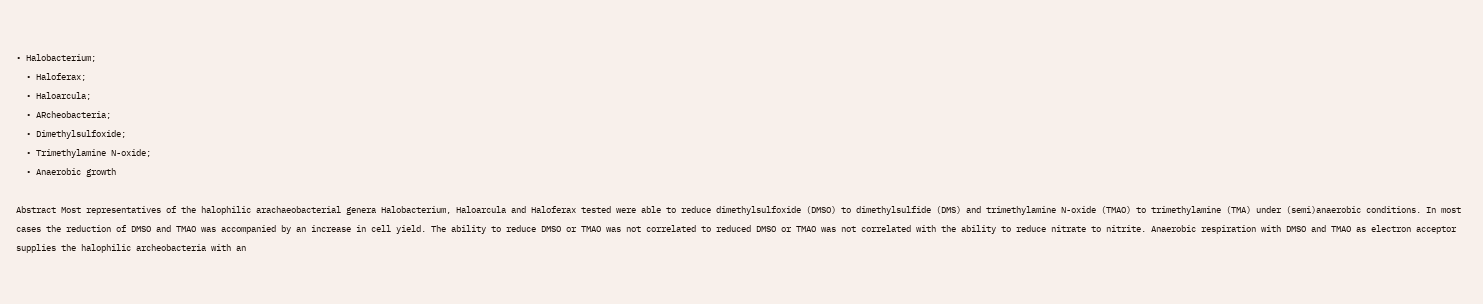• Halobacterium;
  • Haloferax;
  • Haloarcula;
  • ARcheobacteria;
  • Dimethylsulfoxide;
  • Trimethylamine N-oxide;
  • Anaerobic growth

Abstract Most representatives of the halophilic arachaeobacterial genera Halobacterium, Haloarcula and Haloferax tested were able to reduce dimethylsulfoxide (DMSO) to dimethylsulfide (DMS) and trimethylamine N-oxide (TMAO) to trimethylamine (TMA) under (semi)anaerobic conditions. In most cases the reduction of DMSO and TMAO was accompanied by an increase in cell yield. The ability to reduce DMSO or TMAO was not correlated to reduced DMSO or TMAO was not correlated with the ability to reduce nitrate to nitrite. Anaerobic respiration with DMSO and TMAO as electron acceptor supplies the halophilic archeobacteria with an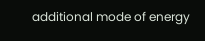additional mode of energy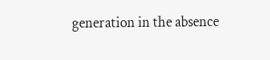generation in the absence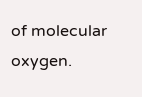of molecular oxygen.